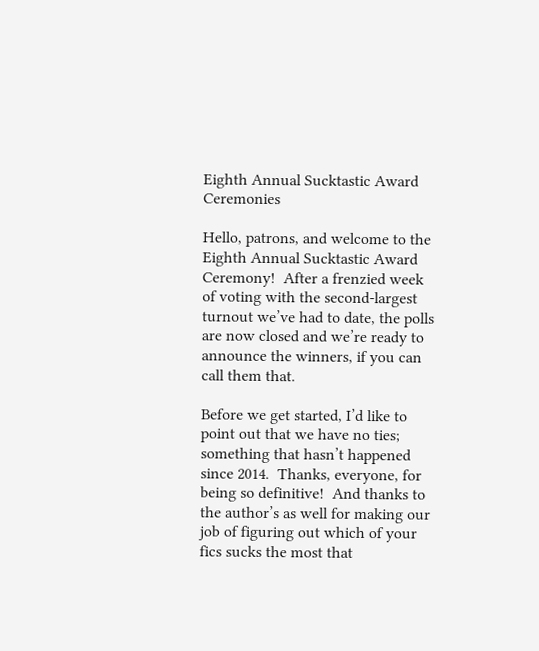Eighth Annual Sucktastic Award Ceremonies

Hello, patrons, and welcome to the Eighth Annual Sucktastic Award Ceremony!  After a frenzied week of voting with the second-largest turnout we’ve had to date, the polls are now closed and we’re ready to announce the winners, if you can call them that.

Before we get started, I’d like to point out that we have no ties; something that hasn’t happened since 2014.  Thanks, everyone, for being so definitive!  And thanks to the author’s as well for making our job of figuring out which of your fics sucks the most that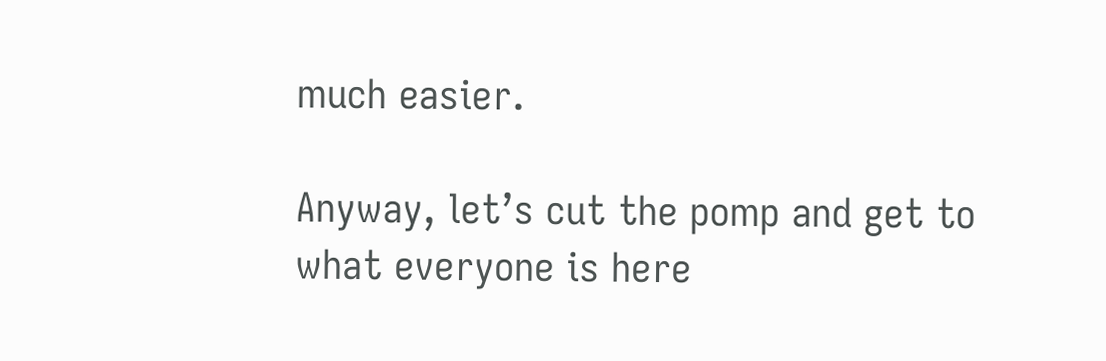much easier.

Anyway, let’s cut the pomp and get to what everyone is here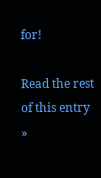for!

Read the rest of this entry »